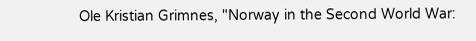Ole Kristian Grimnes, "Norway in the Second World War: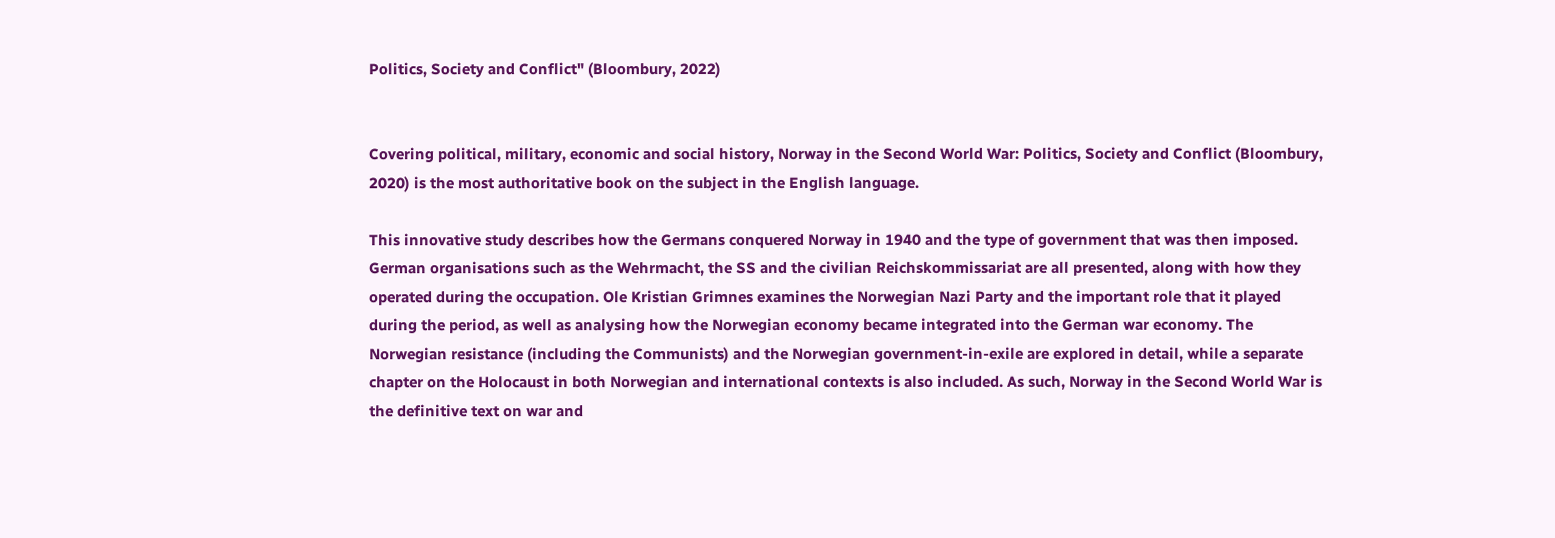Politics, Society and Conflict" (Bloombury, 2022)


Covering political, military, economic and social history, Norway in the Second World War: Politics, Society and Conflict (Bloombury, 2020) is the most authoritative book on the subject in the English language.

This innovative study describes how the Germans conquered Norway in 1940 and the type of government that was then imposed. German organisations such as the Wehrmacht, the SS and the civilian Reichskommissariat are all presented, along with how they operated during the occupation. Ole Kristian Grimnes examines the Norwegian Nazi Party and the important role that it played during the period, as well as analysing how the Norwegian economy became integrated into the German war economy. The Norwegian resistance (including the Communists) and the Norwegian government-in-exile are explored in detail, while a separate chapter on the Holocaust in both Norwegian and international contexts is also included. As such, Norway in the Second World War is the definitive text on war and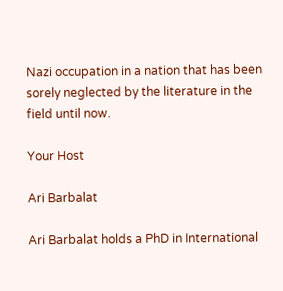Nazi occupation in a nation that has been sorely neglected by the literature in the field until now.

Your Host

Ari Barbalat

Ari Barbalat holds a PhD in International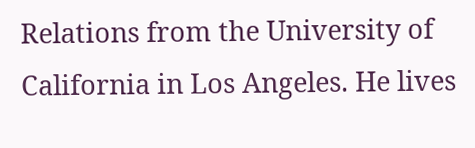Relations from the University of California in Los Angeles. He lives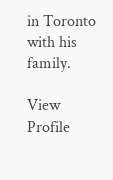in Toronto with his family.

View Profile